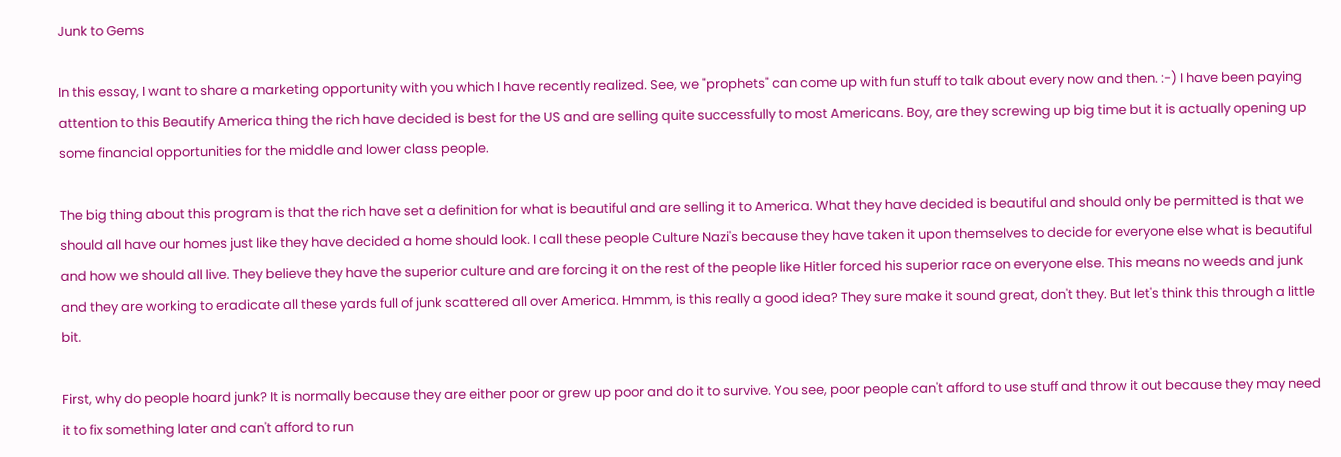Junk to Gems

In this essay, I want to share a marketing opportunity with you which I have recently realized. See, we "prophets" can come up with fun stuff to talk about every now and then. :-) I have been paying attention to this Beautify America thing the rich have decided is best for the US and are selling quite successfully to most Americans. Boy, are they screwing up big time but it is actually opening up some financial opportunities for the middle and lower class people.

The big thing about this program is that the rich have set a definition for what is beautiful and are selling it to America. What they have decided is beautiful and should only be permitted is that we should all have our homes just like they have decided a home should look. I call these people Culture Nazi's because they have taken it upon themselves to decide for everyone else what is beautiful and how we should all live. They believe they have the superior culture and are forcing it on the rest of the people like Hitler forced his superior race on everyone else. This means no weeds and junk and they are working to eradicate all these yards full of junk scattered all over America. Hmmm, is this really a good idea? They sure make it sound great, don't they. But let's think this through a little bit.

First, why do people hoard junk? It is normally because they are either poor or grew up poor and do it to survive. You see, poor people can't afford to use stuff and throw it out because they may need it to fix something later and can't afford to run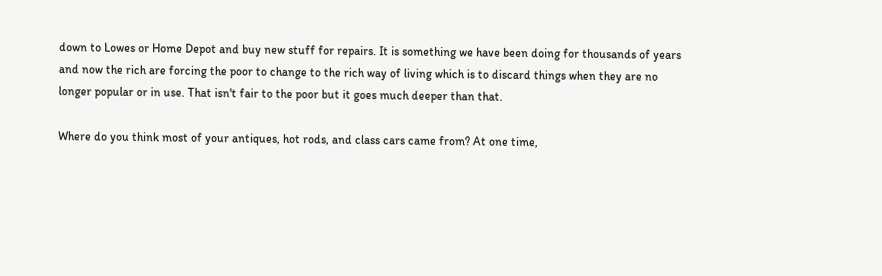down to Lowes or Home Depot and buy new stuff for repairs. It is something we have been doing for thousands of years and now the rich are forcing the poor to change to the rich way of living which is to discard things when they are no longer popular or in use. That isn't fair to the poor but it goes much deeper than that.

Where do you think most of your antiques, hot rods, and class cars came from? At one time,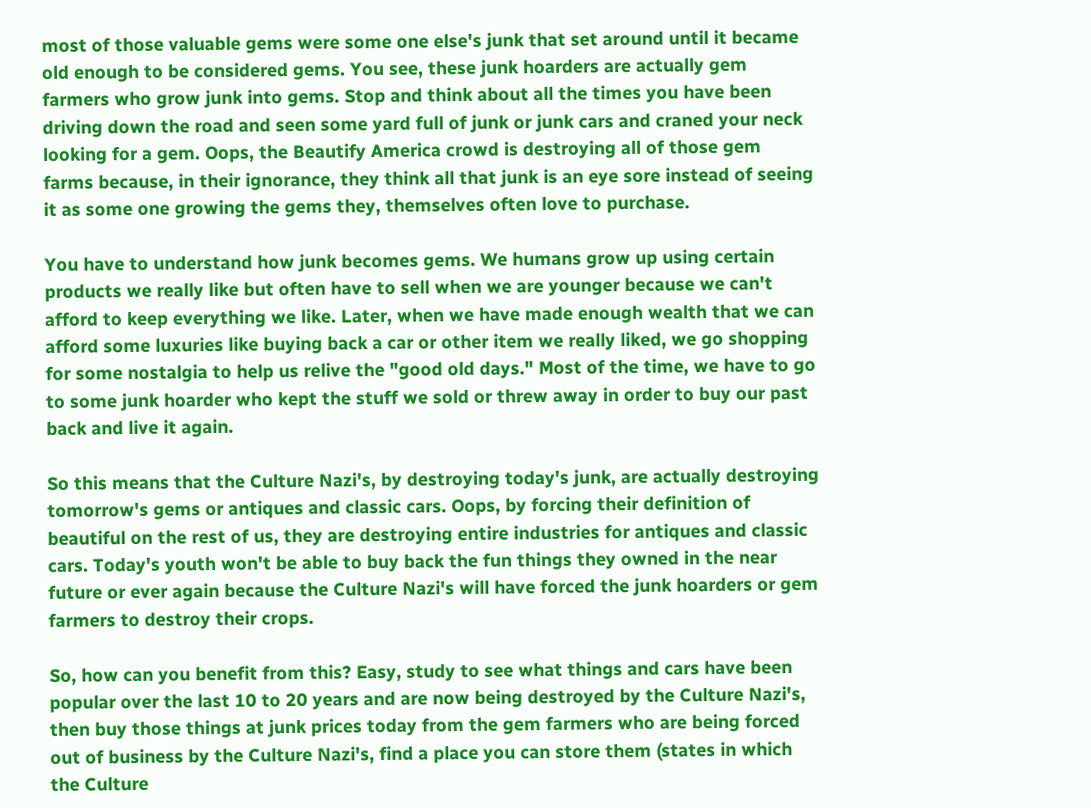most of those valuable gems were some one else's junk that set around until it became old enough to be considered gems. You see, these junk hoarders are actually gem farmers who grow junk into gems. Stop and think about all the times you have been driving down the road and seen some yard full of junk or junk cars and craned your neck looking for a gem. Oops, the Beautify America crowd is destroying all of those gem farms because, in their ignorance, they think all that junk is an eye sore instead of seeing it as some one growing the gems they, themselves often love to purchase.

You have to understand how junk becomes gems. We humans grow up using certain products we really like but often have to sell when we are younger because we can't afford to keep everything we like. Later, when we have made enough wealth that we can afford some luxuries like buying back a car or other item we really liked, we go shopping for some nostalgia to help us relive the "good old days." Most of the time, we have to go to some junk hoarder who kept the stuff we sold or threw away in order to buy our past back and live it again.

So this means that the Culture Nazi's, by destroying today's junk, are actually destroying tomorrow's gems or antiques and classic cars. Oops, by forcing their definition of beautiful on the rest of us, they are destroying entire industries for antiques and classic cars. Today's youth won't be able to buy back the fun things they owned in the near future or ever again because the Culture Nazi's will have forced the junk hoarders or gem farmers to destroy their crops.

So, how can you benefit from this? Easy, study to see what things and cars have been popular over the last 10 to 20 years and are now being destroyed by the Culture Nazi's, then buy those things at junk prices today from the gem farmers who are being forced out of business by the Culture Nazi's, find a place you can store them (states in which the Culture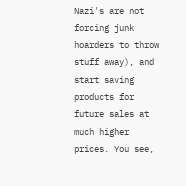Nazi's are not forcing junk hoarders to throw stuff away), and start saving products for future sales at much higher prices. You see,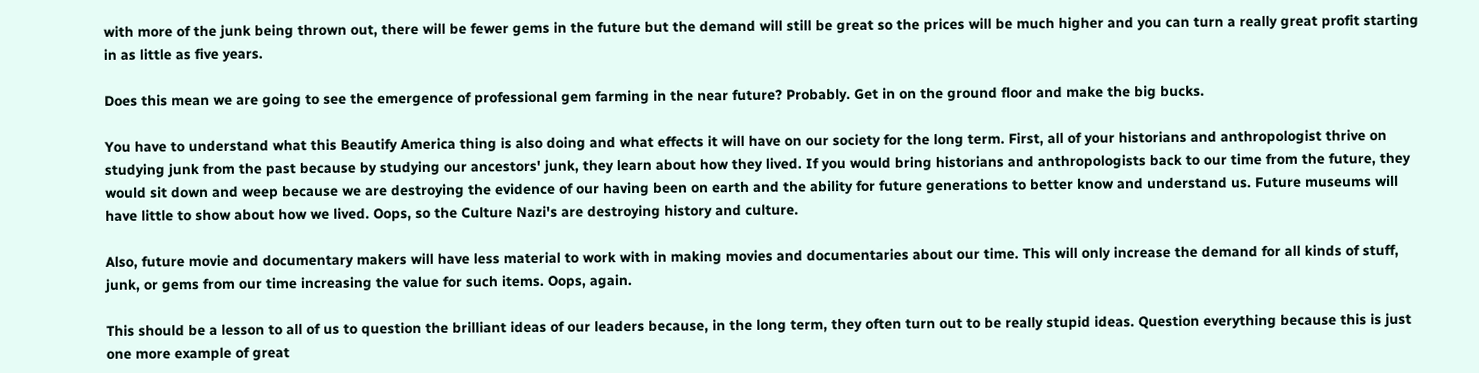with more of the junk being thrown out, there will be fewer gems in the future but the demand will still be great so the prices will be much higher and you can turn a really great profit starting in as little as five years.

Does this mean we are going to see the emergence of professional gem farming in the near future? Probably. Get in on the ground floor and make the big bucks.

You have to understand what this Beautify America thing is also doing and what effects it will have on our society for the long term. First, all of your historians and anthropologist thrive on studying junk from the past because by studying our ancestors' junk, they learn about how they lived. If you would bring historians and anthropologists back to our time from the future, they would sit down and weep because we are destroying the evidence of our having been on earth and the ability for future generations to better know and understand us. Future museums will have little to show about how we lived. Oops, so the Culture Nazi's are destroying history and culture.

Also, future movie and documentary makers will have less material to work with in making movies and documentaries about our time. This will only increase the demand for all kinds of stuff, junk, or gems from our time increasing the value for such items. Oops, again.

This should be a lesson to all of us to question the brilliant ideas of our leaders because, in the long term, they often turn out to be really stupid ideas. Question everything because this is just one more example of great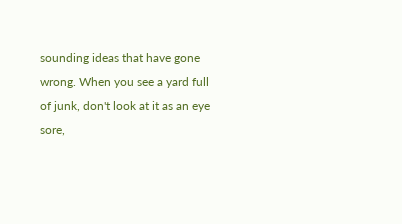sounding ideas that have gone wrong. When you see a yard full of junk, don't look at it as an eye sore,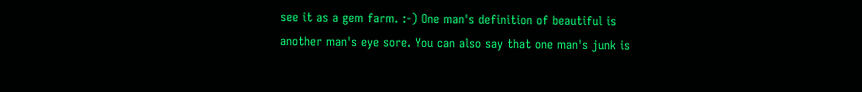see it as a gem farm. :-) One man's definition of beautiful is another man's eye sore. You can also say that one man's junk is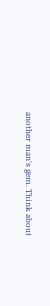another man's gem. Think about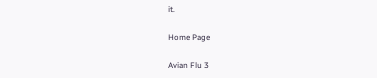it.

Home Page

Avian Flu 3